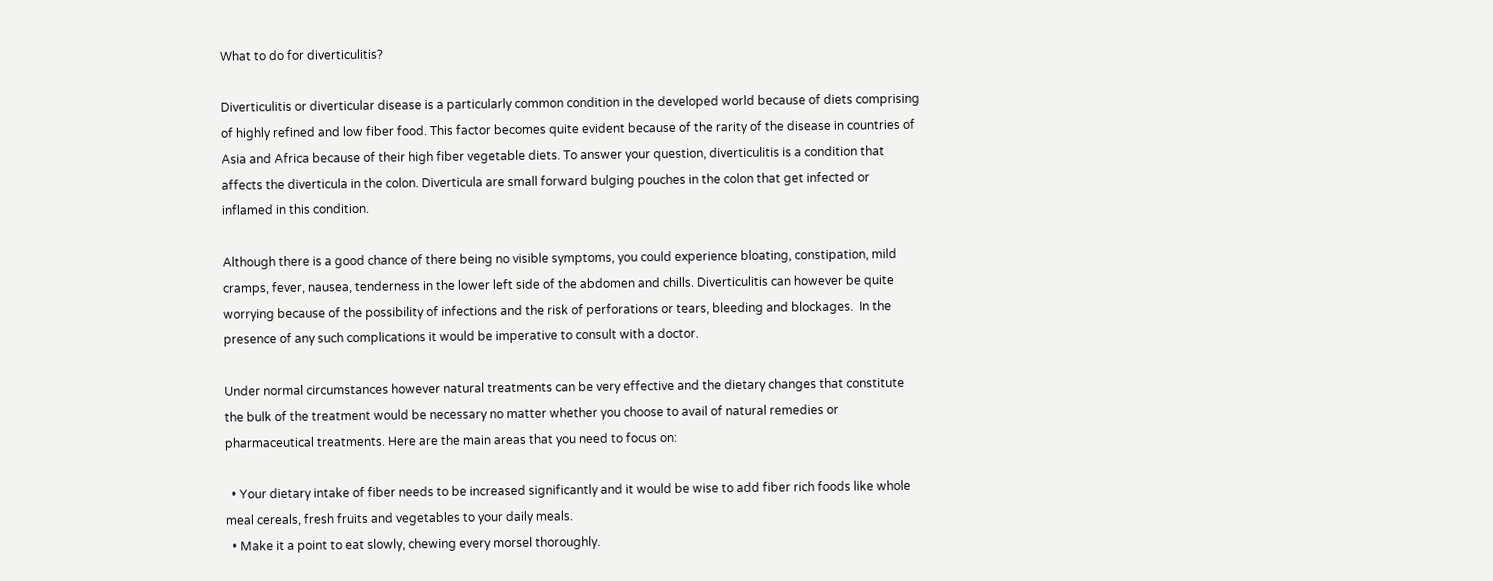What to do for diverticulitis?

Diverticulitis or diverticular disease is a particularly common condition in the developed world because of diets comprising of highly refined and low fiber food. This factor becomes quite evident because of the rarity of the disease in countries of Asia and Africa because of their high fiber vegetable diets. To answer your question, diverticulitis is a condition that affects the diverticula in the colon. Diverticula are small forward bulging pouches in the colon that get infected or inflamed in this condition.

Although there is a good chance of there being no visible symptoms, you could experience bloating, constipation, mild cramps, fever, nausea, tenderness in the lower left side of the abdomen and chills. Diverticulitis can however be quite worrying because of the possibility of infections and the risk of perforations or tears, bleeding and blockages.  In the presence of any such complications it would be imperative to consult with a doctor.

Under normal circumstances however natural treatments can be very effective and the dietary changes that constitute the bulk of the treatment would be necessary no matter whether you choose to avail of natural remedies or pharmaceutical treatments. Here are the main areas that you need to focus on:

  • Your dietary intake of fiber needs to be increased significantly and it would be wise to add fiber rich foods like whole meal cereals, fresh fruits and vegetables to your daily meals.
  • Make it a point to eat slowly, chewing every morsel thoroughly.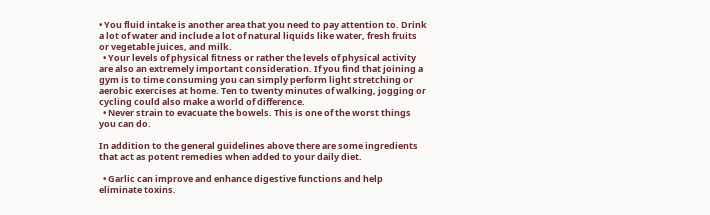• You fluid intake is another area that you need to pay attention to. Drink a lot of water and include a lot of natural liquids like water, fresh fruits or vegetable juices, and milk.
  • Your levels of physical fitness or rather the levels of physical activity are also an extremely important consideration. If you find that joining a gym is to time consuming you can simply perform light stretching or aerobic exercises at home. Ten to twenty minutes of walking, jogging or cycling could also make a world of difference.
  • Never strain to evacuate the bowels. This is one of the worst things you can do.

In addition to the general guidelines above there are some ingredients that act as potent remedies when added to your daily diet.

  • Garlic can improve and enhance digestive functions and help eliminate toxins.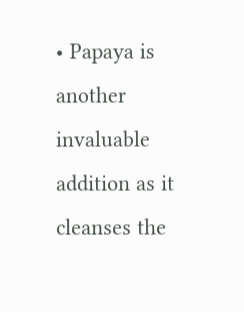• Papaya is another invaluable addition as it cleanses the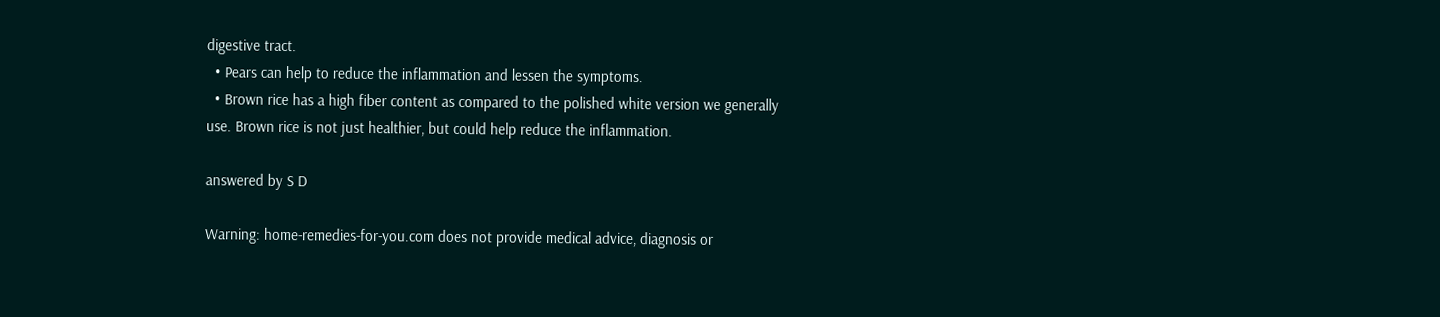digestive tract.
  • Pears can help to reduce the inflammation and lessen the symptoms.
  • Brown rice has a high fiber content as compared to the polished white version we generally use. Brown rice is not just healthier, but could help reduce the inflammation.

answered by S D

Warning: home-remedies-for-you.com does not provide medical advice, diagnosis or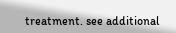treatment. see additional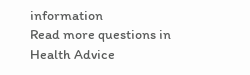information
Read more questions in Health Advice